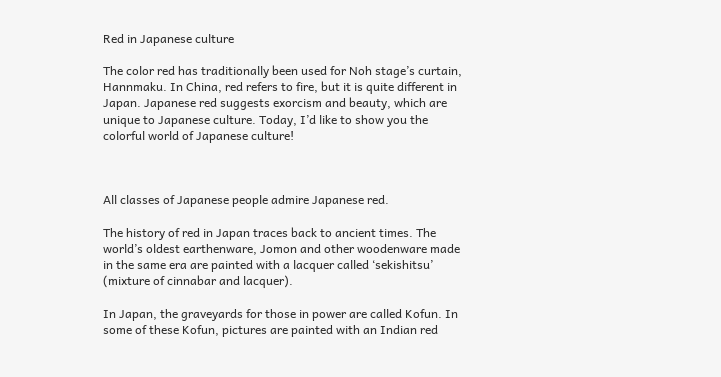Red in Japanese culture

The color red has traditionally been used for Noh stage’s curtain, Hannmaku. In China, red refers to fire, but it is quite different in Japan. Japanese red suggests exorcism and beauty, which are unique to Japanese culture. Today, I’d like to show you the colorful world of Japanese culture!



All classes of Japanese people admire Japanese red.

The history of red in Japan traces back to ancient times. The world’s oldest earthenware, Jomon and other woodenware made in the same era are painted with a lacquer called ‘sekishitsu’ (mixture of cinnabar and lacquer).

In Japan, the graveyards for those in power are called Kofun. In some of these Kofun, pictures are painted with an Indian red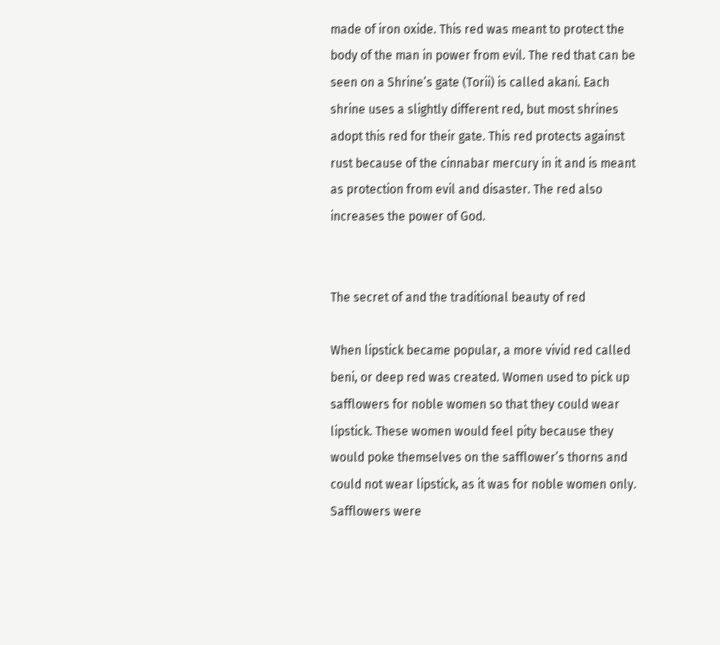made of iron oxide. This red was meant to protect the body of the man in power from evil. The red that can be seen on a Shrine’s gate (Torii) is called akani. Each shrine uses a slightly different red, but most shrines adopt this red for their gate. This red protects against rust because of the cinnabar mercury in it and is meant as protection from evil and disaster. The red also increases the power of God.


The secret of and the traditional beauty of red

When lipstick became popular, a more vivid red called beni, or deep red was created. Women used to pick up safflowers for noble women so that they could wear lipstick. These women would feel pity because they would poke themselves on the safflower’s thorns and could not wear lipstick, as it was for noble women only. Safflowers were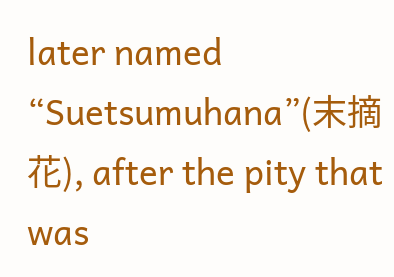later named “Suetsumuhana”(末摘花), after the pity that was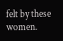felt by these women.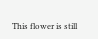This flower is still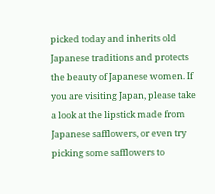picked today and inherits old Japanese traditions and protects the beauty of Japanese women. If you are visiting Japan, please take a look at the lipstick made from Japanese safflowers, or even try picking some safflowers to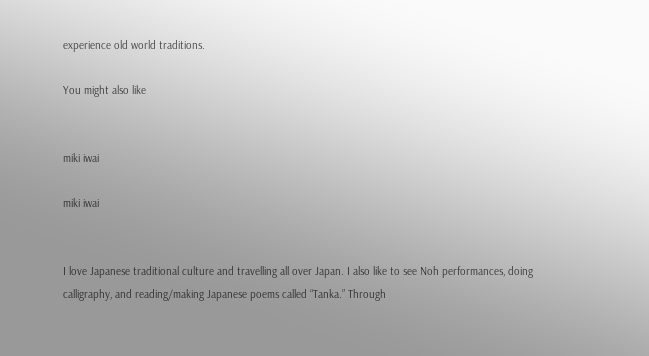experience old world traditions.

You might also like


miki iwai

miki iwai


I love Japanese traditional culture and travelling all over Japan. I also like to see Noh performances, doing calligraphy, and reading/making Japanese poems called “Tanka.” Through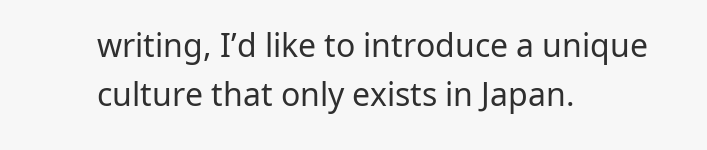writing, I’d like to introduce a unique culture that only exists in Japan.